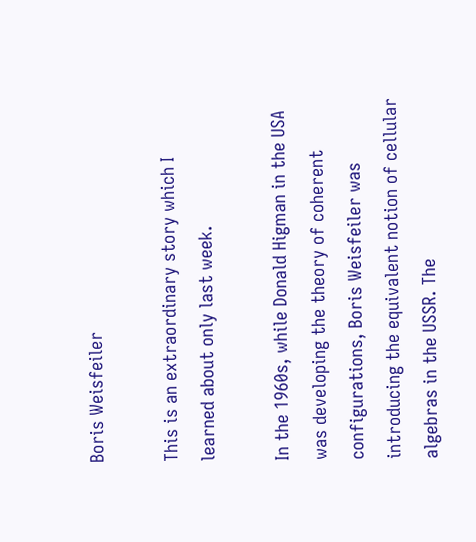Boris Weisfeiler

This is an extraordinary story which I learned about only last week.

In the 1960s, while Donald Higman in the USA was developing the theory of coherent configurations, Boris Weisfeiler was introducing the equivalent notion of cellular algebras in the USSR. The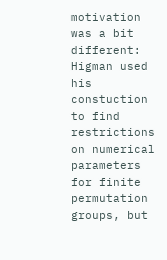motivation was a bit different: Higman used his constuction to find restrictions on numerical parameters for finite permutation groups, but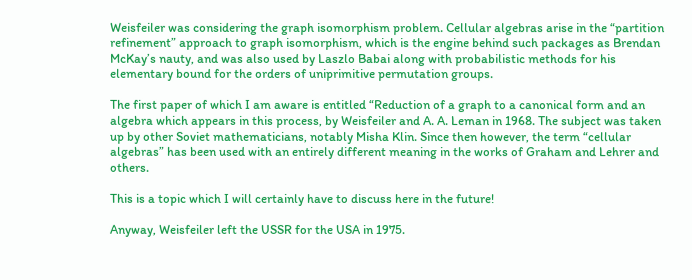Weisfeiler was considering the graph isomorphism problem. Cellular algebras arise in the “partition refinement” approach to graph isomorphism, which is the engine behind such packages as Brendan McKay’s nauty, and was also used by Laszlo Babai along with probabilistic methods for his elementary bound for the orders of uniprimitive permutation groups.

The first paper of which I am aware is entitled “Reduction of a graph to a canonical form and an algebra which appears in this process, by Weisfeiler and A. A. Leman in 1968. The subject was taken up by other Soviet mathematicians, notably Misha Klin. Since then however, the term “cellular algebras” has been used with an entirely different meaning in the works of Graham and Lehrer and others.

This is a topic which I will certainly have to discuss here in the future!

Anyway, Weisfeiler left the USSR for the USA in 1975.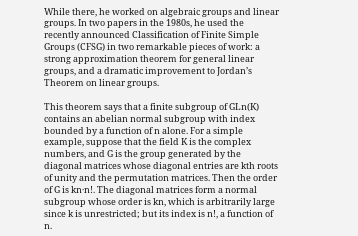While there, he worked on algebraic groups and linear groups. In two papers in the 1980s, he used the recently announced Classification of Finite Simple Groups (CFSG) in two remarkable pieces of work: a strong approximation theorem for general linear groups, and a dramatic improvement to Jordan’s Theorem on linear groups.

This theorem says that a finite subgroup of GLn(K) contains an abelian normal subgroup with index bounded by a function of n alone. For a simple example, suppose that the field K is the complex numbers, and G is the group generated by the diagonal matrices whose diagonal entries are kth roots of unity and the permutation matrices. Then the order of G is kn·n!. The diagonal matrices form a normal subgroup whose order is kn, which is arbitrarily large since k is unrestricted; but its index is n!, a function of n.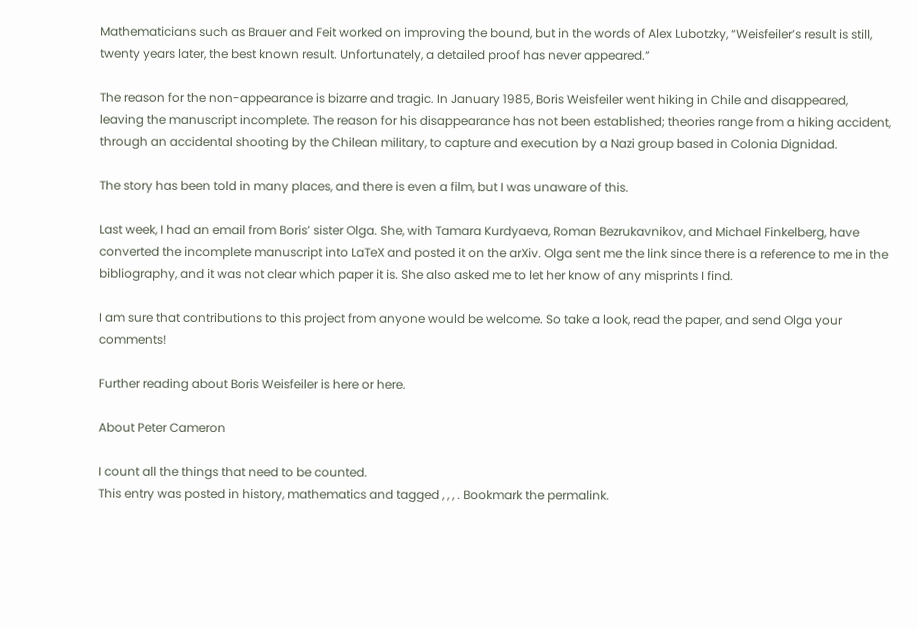Mathematicians such as Brauer and Feit worked on improving the bound, but in the words of Alex Lubotzky, “Weisfeiler’s result is still, twenty years later, the best known result. Unfortunately, a detailed proof has never appeared.”

The reason for the non-appearance is bizarre and tragic. In January 1985, Boris Weisfeiler went hiking in Chile and disappeared, leaving the manuscript incomplete. The reason for his disappearance has not been established; theories range from a hiking accident, through an accidental shooting by the Chilean military, to capture and execution by a Nazi group based in Colonia Dignidad.

The story has been told in many places, and there is even a film, but I was unaware of this.

Last week, I had an email from Boris’ sister Olga. She, with Tamara Kurdyaeva, Roman Bezrukavnikov, and Michael Finkelberg, have converted the incomplete manuscript into LaTeX and posted it on the arXiv. Olga sent me the link since there is a reference to me in the bibliography, and it was not clear which paper it is. She also asked me to let her know of any misprints I find.

I am sure that contributions to this project from anyone would be welcome. So take a look, read the paper, and send Olga your comments!

Further reading about Boris Weisfeiler is here or here.

About Peter Cameron

I count all the things that need to be counted.
This entry was posted in history, mathematics and tagged , , , . Bookmark the permalink.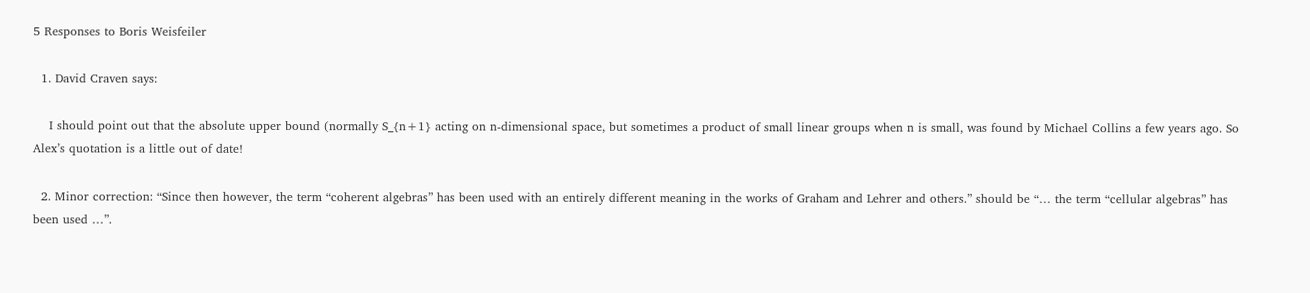5 Responses to Boris Weisfeiler

  1. David Craven says:

    I should point out that the absolute upper bound (normally S_{n+1} acting on n-dimensional space, but sometimes a product of small linear groups when n is small, was found by Michael Collins a few years ago. So Alex’s quotation is a little out of date!

  2. Minor correction: “Since then however, the term “coherent algebras” has been used with an entirely different meaning in the works of Graham and Lehrer and others.” should be “… the term “cellular algebras” has been used …”.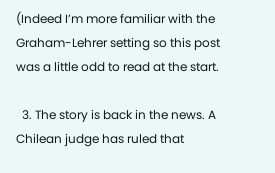(Indeed I’m more familiar with the Graham-Lehrer setting so this post was a little odd to read at the start.

  3. The story is back in the news. A Chilean judge has ruled that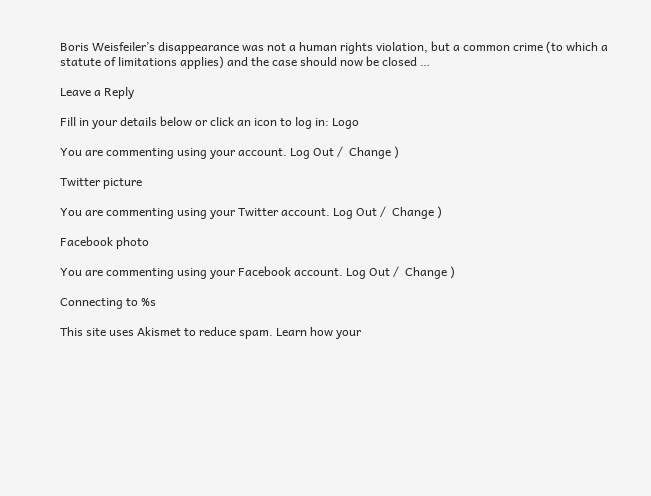Boris Weisfeiler’s disappearance was not a human rights violation, but a common crime (to which a statute of limitations applies) and the case should now be closed …

Leave a Reply

Fill in your details below or click an icon to log in: Logo

You are commenting using your account. Log Out /  Change )

Twitter picture

You are commenting using your Twitter account. Log Out /  Change )

Facebook photo

You are commenting using your Facebook account. Log Out /  Change )

Connecting to %s

This site uses Akismet to reduce spam. Learn how your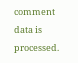comment data is processed.